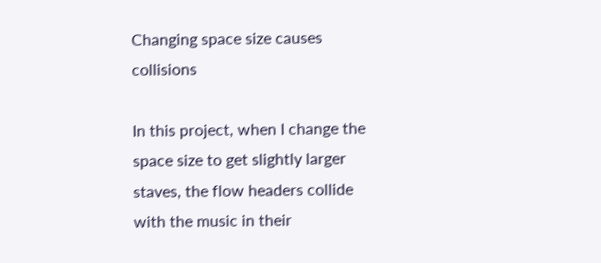Changing space size causes collisions

In this project, when I change the space size to get slightly larger staves, the flow headers collide with the music in their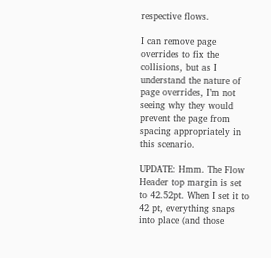respective flows.

I can remove page overrides to fix the collisions, but as I understand the nature of page overrides, I’m not seeing why they would prevent the page from spacing appropriately in this scenario.

UPDATE: Hmm. The Flow Header top margin is set to 42.52pt. When I set it to 42 pt, everything snaps into place (and those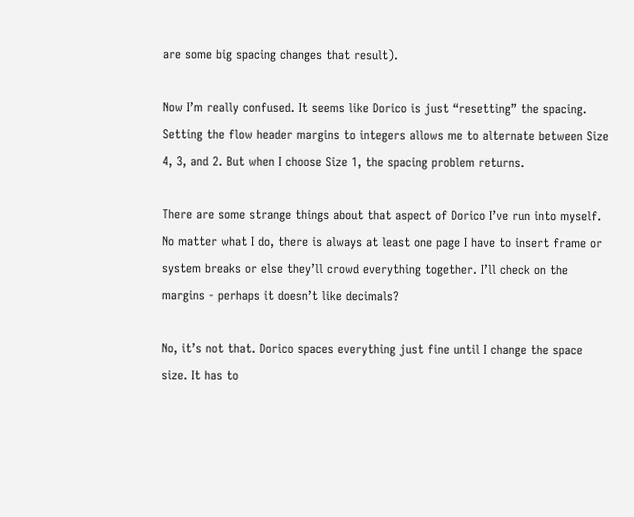are some big spacing changes that result).

Now I’m really confused. It seems like Dorico is just “resetting” the spacing. Setting the flow header margins to integers allows me to alternate between Size 4, 3, and 2. But when I choose Size 1, the spacing problem returns.

There are some strange things about that aspect of Dorico I’ve run into myself. No matter what I do, there is always at least one page I have to insert frame or system breaks or else they’ll crowd everything together. I’ll check on the margins - perhaps it doesn’t like decimals?

No, it’s not that. Dorico spaces everything just fine until I change the space size. It has to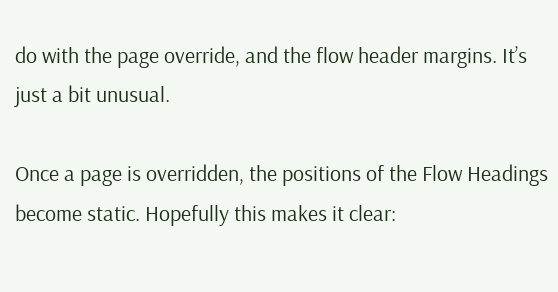do with the page override, and the flow header margins. It’s just a bit unusual.

Once a page is overridden, the positions of the Flow Headings become static. Hopefully this makes it clear: